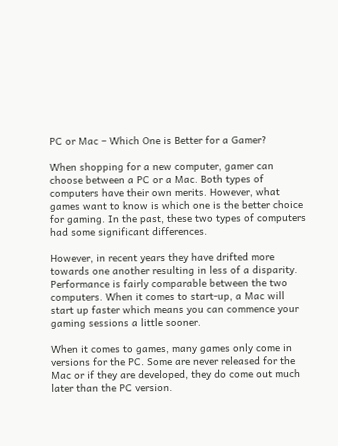PC or Mac – Which One is Better for a Gamer?

When shopping for a new computer, gamer can choose between a PC or a Mac. Both types of computers have their own merits. However, what games want to know is which one is the better choice for gaming. In the past, these two types of computers had some significant differences.

However, in recent years they have drifted more towards one another resulting in less of a disparity. Performance is fairly comparable between the two computers. When it comes to start-up, a Mac will start up faster which means you can commence your gaming sessions a little sooner.

When it comes to games, many games only come in versions for the PC. Some are never released for the Mac or if they are developed, they do come out much later than the PC version.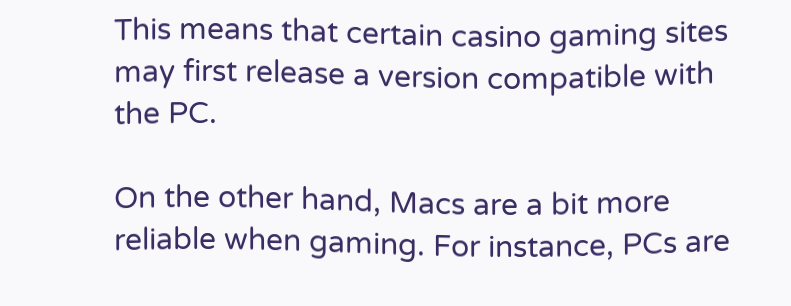This means that certain casino gaming sites may first release a version compatible with the PC.

On the other hand, Macs are a bit more reliable when gaming. For instance, PCs are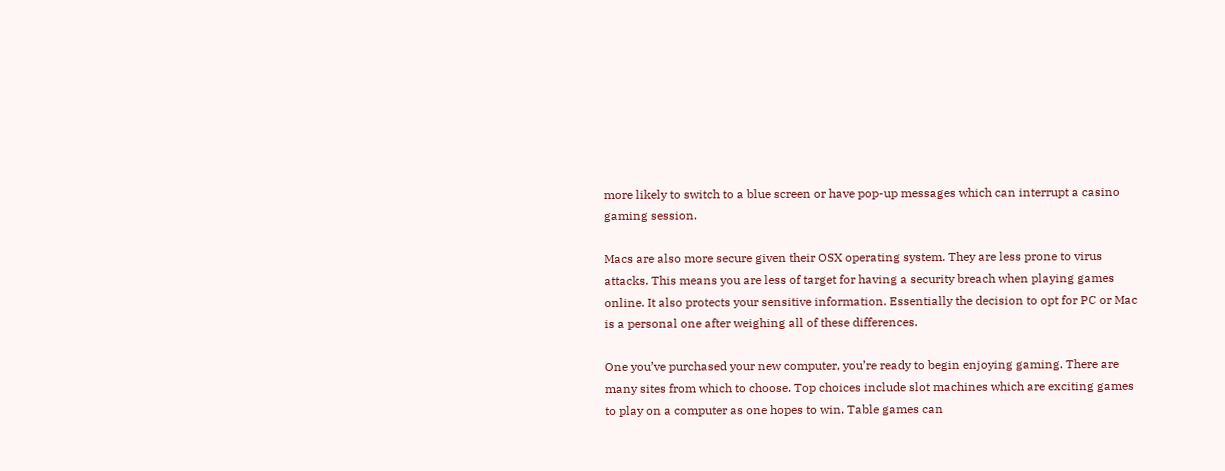more likely to switch to a blue screen or have pop-up messages which can interrupt a casino gaming session.

Macs are also more secure given their OSX operating system. They are less prone to virus attacks. This means you are less of target for having a security breach when playing games online. It also protects your sensitive information. Essentially the decision to opt for PC or Mac is a personal one after weighing all of these differences.

One you’ve purchased your new computer, you’re ready to begin enjoying gaming. There are many sites from which to choose. Top choices include slot machines which are exciting games to play on a computer as one hopes to win. Table games can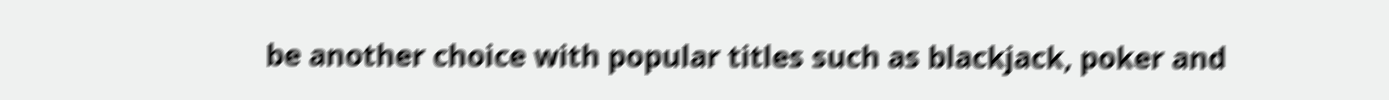be another choice with popular titles such as blackjack, poker and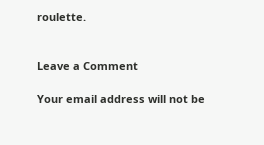roulette.


Leave a Comment

Your email address will not be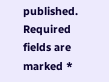published. Required fields are marked *